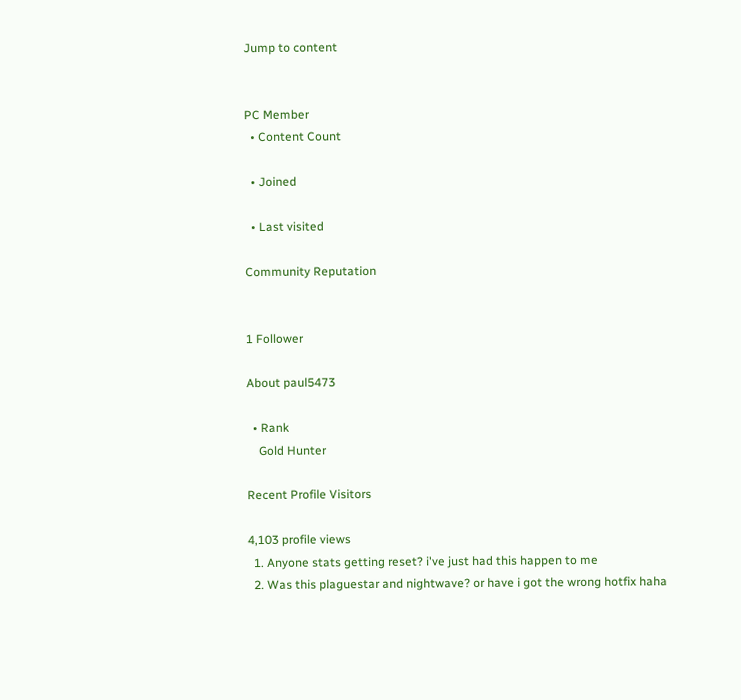Jump to content


PC Member
  • Content Count

  • Joined

  • Last visited

Community Reputation


1 Follower

About paul5473

  • Rank
    Gold Hunter

Recent Profile Visitors

4,103 profile views
  1. Anyone stats getting reset? i've just had this happen to me
  2. Was this plaguestar and nightwave? or have i got the wrong hotfix haha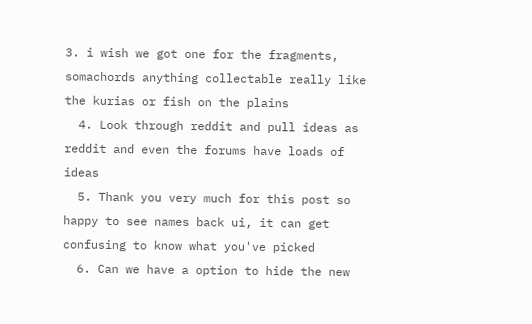3. i wish we got one for the fragments, somachords anything collectable really like the kurias or fish on the plains
  4. Look through reddit and pull ideas as reddit and even the forums have loads of ideas
  5. Thank you very much for this post so happy to see names back ui, it can get confusing to know what you've picked
  6. Can we have a option to hide the new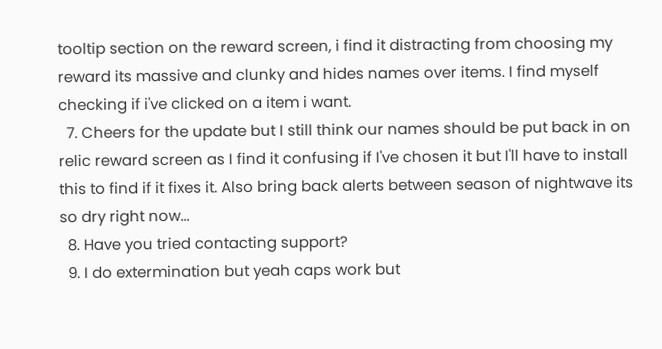tooltip section on the reward screen, i find it distracting from choosing my reward its massive and clunky and hides names over items. I find myself checking if i've clicked on a item i want.
  7. Cheers for the update but I still think our names should be put back in on relic reward screen as I find it confusing if I've chosen it but I'll have to install this to find if it fixes it. Also bring back alerts between season of nightwave its so dry right now...
  8. Have you tried contacting support?
  9. I do extermination but yeah caps work but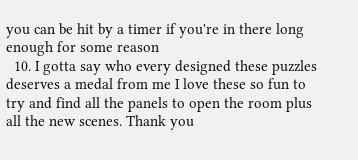you can be hit by a timer if you're in there long enough for some reason
  10. I gotta say who every designed these puzzles deserves a medal from me I love these so fun to try and find all the panels to open the room plus all the new scenes. Thank you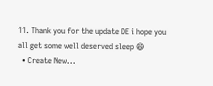11. Thank you for the update DE i hope you all get some well deserved sleep 😄
  • Create New...